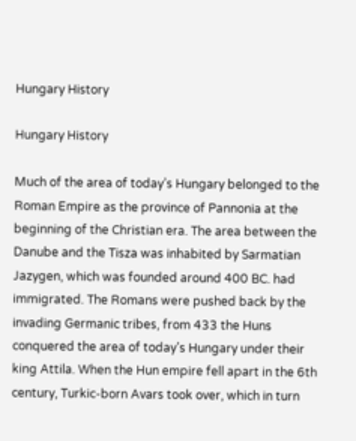Hungary History

Hungary History

Much of the area of today’s Hungary belonged to the Roman Empire as the province of Pannonia at the beginning of the Christian era. The area between the Danube and the Tisza was inhabited by Sarmatian Jazygen, which was founded around 400 BC. had immigrated. The Romans were pushed back by the invading Germanic tribes, from 433 the Huns conquered the area of today’s Hungary under their king Attila. When the Hun empire fell apart in the 6th century, Turkic-born Avars took over, which in turn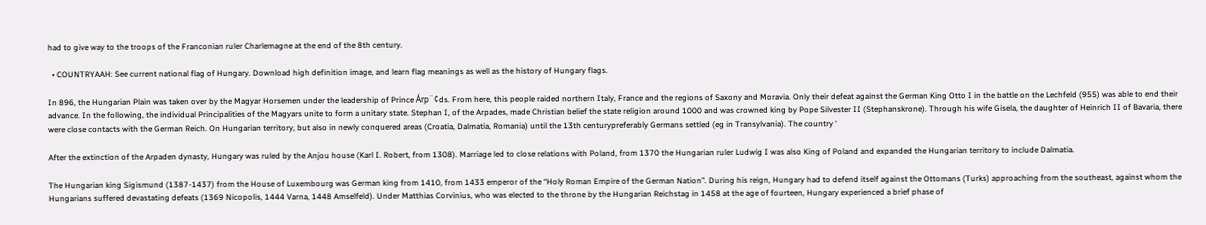had to give way to the troops of the Franconian ruler Charlemagne at the end of the 8th century.

  • COUNTRYAAH: See current national flag of Hungary. Download high definition image, and learn flag meanings as well as the history of Hungary flags.

In 896, the Hungarian Plain was taken over by the Magyar Horsemen under the leadership of Prince Árp¨¢ds. From here, this people raided northern Italy, France and the regions of Saxony and Moravia. Only their defeat against the German King Otto I in the battle on the Lechfeld (955) was able to end their advance. In the following, the individual Principalities of the Magyars unite to form a unitary state. Stephan I, of the Arpades, made Christian belief the state religion around 1000 and was crowned king by Pope Silvester II (Stephanskrone). Through his wife Gisela, the daughter of Heinrich II of Bavaria, there were close contacts with the German Reich. On Hungarian territory, but also in newly conquered areas (Croatia, Dalmatia, Romania) until the 13th centurypreferably Germans settled (eg in Transylvania). The country ‘

After the extinction of the Arpaden dynasty, Hungary was ruled by the Anjou house (Karl I. Robert, from 1308). Marriage led to close relations with Poland, from 1370 the Hungarian ruler Ludwig I was also King of Poland and expanded the Hungarian territory to include Dalmatia.

The Hungarian king Sigismund (1387-1437) from the House of Luxembourg was German king from 1410, from 1433 emperor of the “Holy Roman Empire of the German Nation”. During his reign, Hungary had to defend itself against the Ottomans (Turks) approaching from the southeast, against whom the Hungarians suffered devastating defeats (1369 Nicopolis, 1444 Varna, 1448 Amselfeld). Under Matthias Corvinius, who was elected to the throne by the Hungarian Reichstag in 1458 at the age of fourteen, Hungary experienced a brief phase of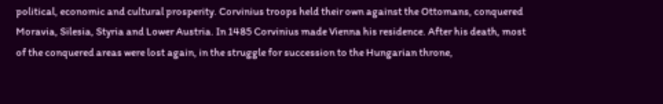political, economic and cultural prosperity. Corvinius troops held their own against the Ottomans, conquered Moravia, Silesia, Styria and Lower Austria. In 1485 Corvinius made Vienna his residence. After his death, most of the conquered areas were lost again, in the struggle for succession to the Hungarian throne,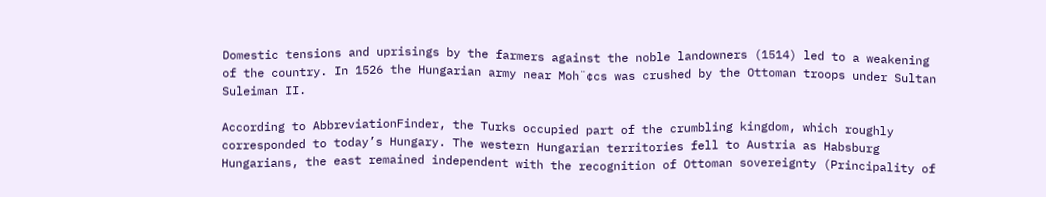Domestic tensions and uprisings by the farmers against the noble landowners (1514) led to a weakening of the country. In 1526 the Hungarian army near Moh¨¢cs was crushed by the Ottoman troops under Sultan Suleiman II.

According to AbbreviationFinder, the Turks occupied part of the crumbling kingdom, which roughly corresponded to today’s Hungary. The western Hungarian territories fell to Austria as Habsburg Hungarians, the east remained independent with the recognition of Ottoman sovereignty (Principality of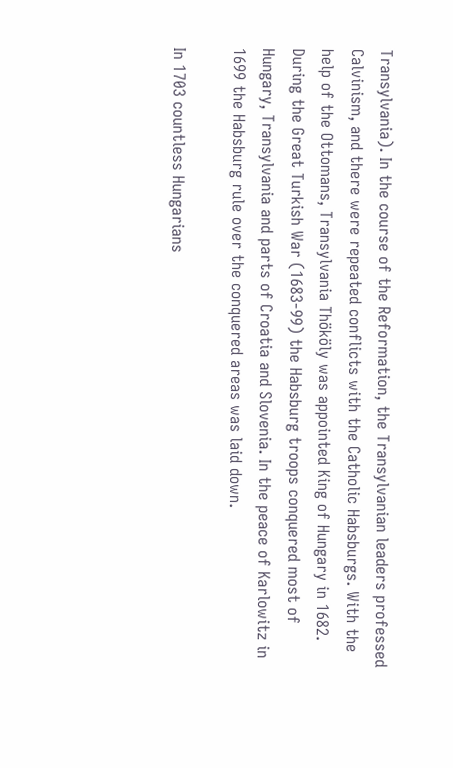Transylvania). In the course of the Reformation, the Transylvanian leaders professed Calvinism, and there were repeated conflicts with the Catholic Habsburgs. With the help of the Ottomans, Transylvania Thököly was appointed King of Hungary in 1682. During the Great Turkish War (1683-99) the Habsburg troops conquered most of Hungary, Transylvania and parts of Croatia and Slovenia. In the peace of Karlowitz in 1699 the Habsburg rule over the conquered areas was laid down.

In 1703 countless Hungarians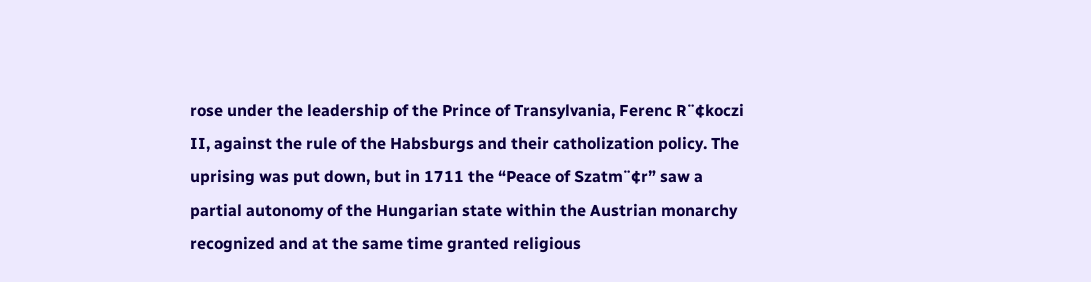rose under the leadership of the Prince of Transylvania, Ferenc R¨¢koczi II, against the rule of the Habsburgs and their catholization policy. The uprising was put down, but in 1711 the “Peace of Szatm¨¢r” saw a partial autonomy of the Hungarian state within the Austrian monarchy recognized and at the same time granted religious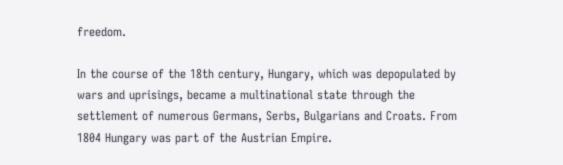freedom.

In the course of the 18th century, Hungary, which was depopulated by wars and uprisings, became a multinational state through the settlement of numerous Germans, Serbs, Bulgarians and Croats. From 1804 Hungary was part of the Austrian Empire.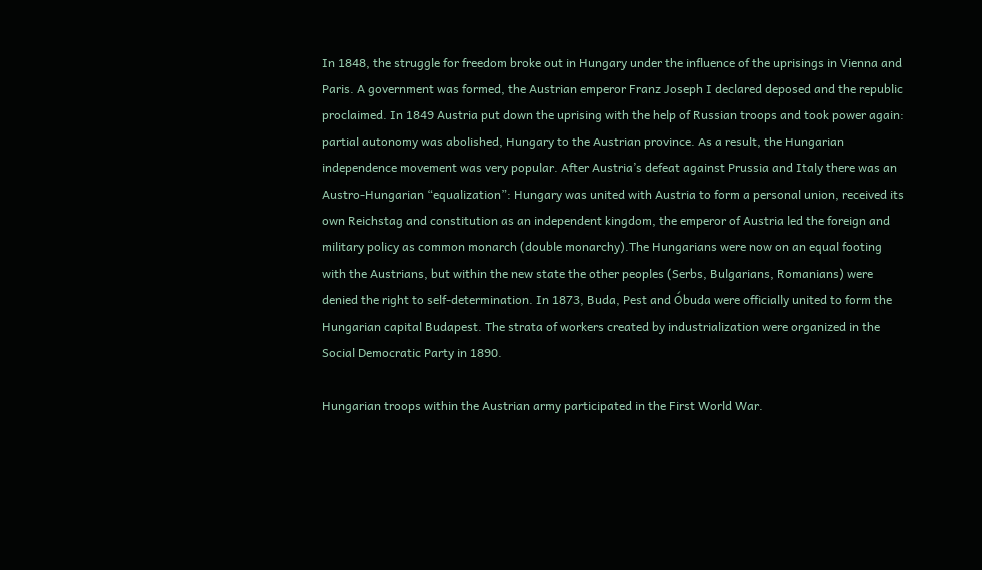In 1848, the struggle for freedom broke out in Hungary under the influence of the uprisings in Vienna and Paris. A government was formed, the Austrian emperor Franz Joseph I declared deposed and the republic proclaimed. In 1849 Austria put down the uprising with the help of Russian troops and took power again: partial autonomy was abolished, Hungary to the Austrian province. As a result, the Hungarian independence movement was very popular. After Austria’s defeat against Prussia and Italy there was an Austro-Hungarian “equalization”: Hungary was united with Austria to form a personal union, received its own Reichstag and constitution as an independent kingdom, the emperor of Austria led the foreign and military policy as common monarch (double monarchy).The Hungarians were now on an equal footing with the Austrians, but within the new state the other peoples (Serbs, Bulgarians, Romanians) were denied the right to self-determination. In 1873, Buda, Pest and Óbuda were officially united to form the Hungarian capital Budapest. The strata of workers created by industrialization were organized in the Social Democratic Party in 1890.

Hungarian troops within the Austrian army participated in the First World War.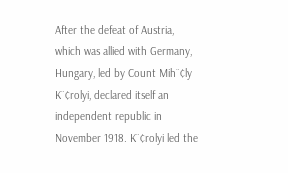After the defeat of Austria, which was allied with Germany, Hungary, led by Count Mih¨¢ly K¨¢rolyi, declared itself an independent republic in November 1918. K¨¢rolyi led the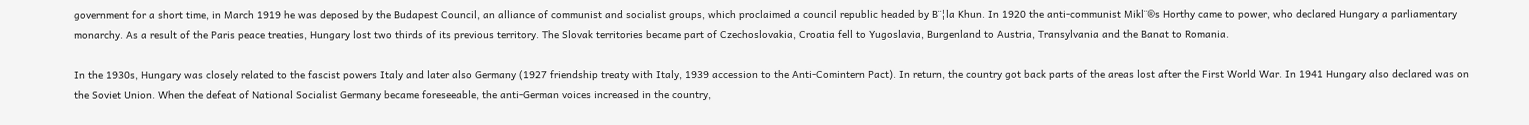government for a short time, in March 1919 he was deposed by the Budapest Council, an alliance of communist and socialist groups, which proclaimed a council republic headed by B¨¦la Khun. In 1920 the anti-communist Mikl¨®s Horthy came to power, who declared Hungary a parliamentary monarchy. As a result of the Paris peace treaties, Hungary lost two thirds of its previous territory. The Slovak territories became part of Czechoslovakia, Croatia fell to Yugoslavia, Burgenland to Austria, Transylvania and the Banat to Romania.

In the 1930s, Hungary was closely related to the fascist powers Italy and later also Germany (1927 friendship treaty with Italy, 1939 accession to the Anti-Comintern Pact). In return, the country got back parts of the areas lost after the First World War. In 1941 Hungary also declared was on the Soviet Union. When the defeat of National Socialist Germany became foreseeable, the anti-German voices increased in the country,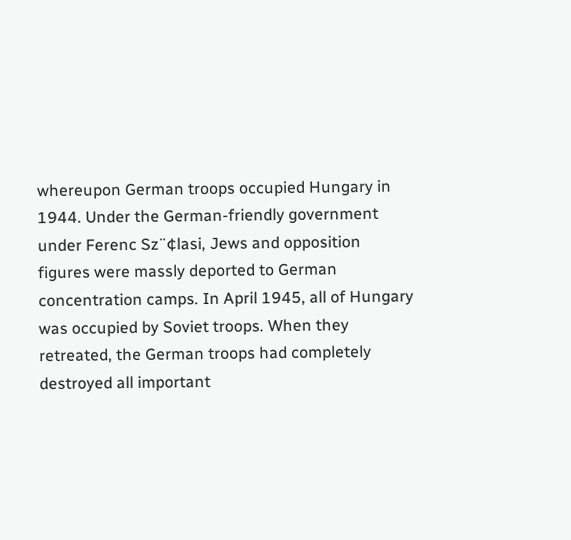whereupon German troops occupied Hungary in 1944. Under the German-friendly government under Ferenc Sz¨¢lasi, Jews and opposition figures were massly deported to German concentration camps. In April 1945, all of Hungary was occupied by Soviet troops. When they retreated, the German troops had completely destroyed all important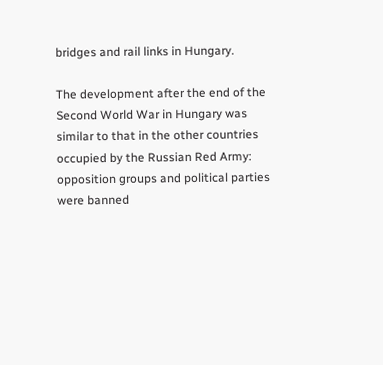bridges and rail links in Hungary.

The development after the end of the Second World War in Hungary was similar to that in the other countries occupied by the Russian Red Army: opposition groups and political parties were banned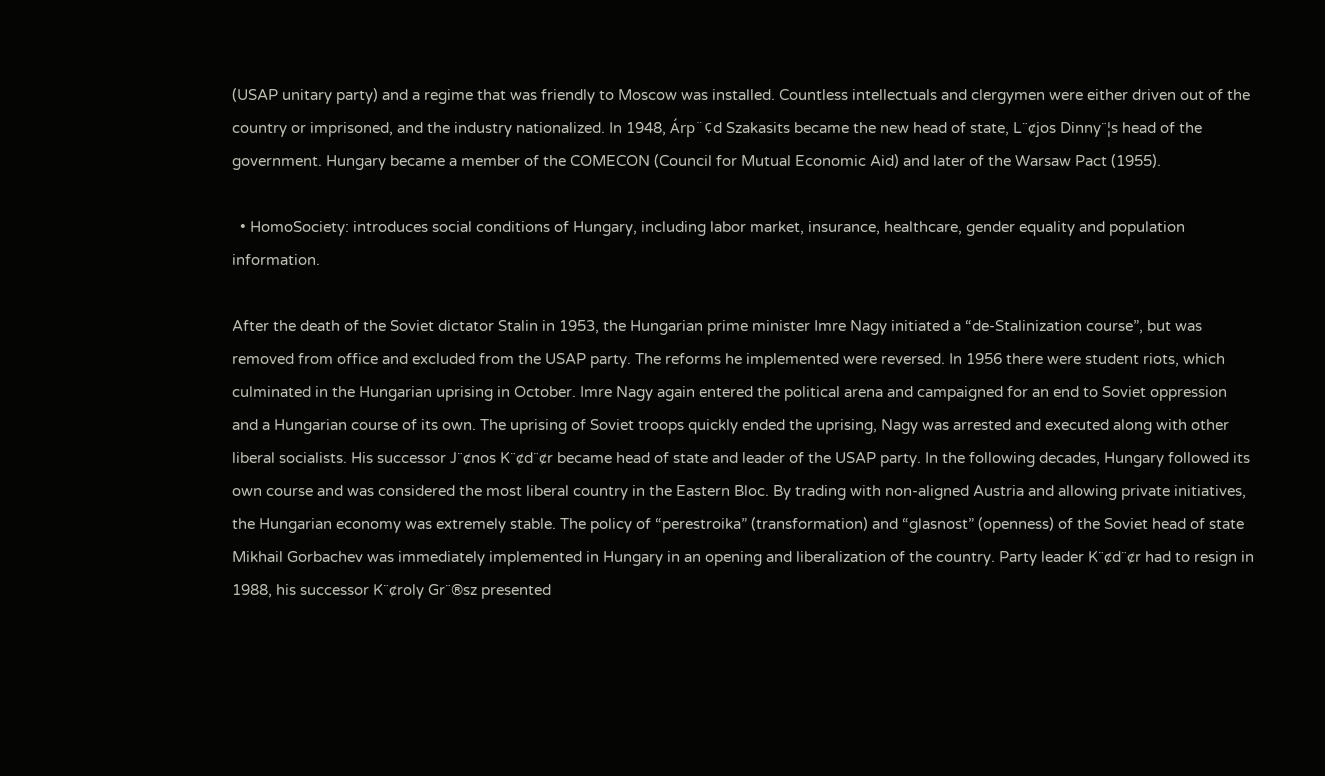(USAP unitary party) and a regime that was friendly to Moscow was installed. Countless intellectuals and clergymen were either driven out of the country or imprisoned, and the industry nationalized. In 1948, Árp¨¢d Szakasits became the new head of state, L¨¢jos Dinny¨¦s head of the government. Hungary became a member of the COMECON (Council for Mutual Economic Aid) and later of the Warsaw Pact (1955).

  • HomoSociety: introduces social conditions of Hungary, including labor market, insurance, healthcare, gender equality and population information.

After the death of the Soviet dictator Stalin in 1953, the Hungarian prime minister Imre Nagy initiated a “de-Stalinization course”, but was removed from office and excluded from the USAP party. The reforms he implemented were reversed. In 1956 there were student riots, which culminated in the Hungarian uprising in October. Imre Nagy again entered the political arena and campaigned for an end to Soviet oppression and a Hungarian course of its own. The uprising of Soviet troops quickly ended the uprising, Nagy was arrested and executed along with other liberal socialists. His successor J¨¢nos K¨¢d¨¢r became head of state and leader of the USAP party. In the following decades, Hungary followed its own course and was considered the most liberal country in the Eastern Bloc. By trading with non-aligned Austria and allowing private initiatives, the Hungarian economy was extremely stable. The policy of “perestroika” (transformation) and “glasnost” (openness) of the Soviet head of state Mikhail Gorbachev was immediately implemented in Hungary in an opening and liberalization of the country. Party leader K¨¢d¨¢r had to resign in 1988, his successor K¨¢roly Gr¨®sz presented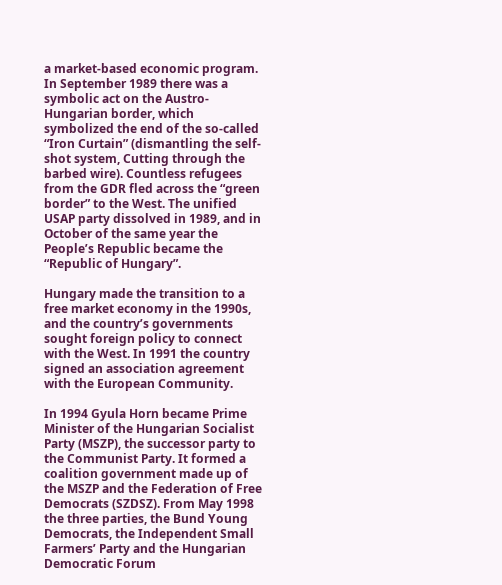a market-based economic program. In September 1989 there was a symbolic act on the Austro-Hungarian border, which symbolized the end of the so-called “Iron Curtain” (dismantling the self-shot system, Cutting through the barbed wire). Countless refugees from the GDR fled across the “green border” to the West. The unified USAP party dissolved in 1989, and in October of the same year the People’s Republic became the “Republic of Hungary”.

Hungary made the transition to a free market economy in the 1990s, and the country’s governments sought foreign policy to connect with the West. In 1991 the country signed an association agreement with the European Community.

In 1994 Gyula Horn became Prime Minister of the Hungarian Socialist Party (MSZP), the successor party to the Communist Party. It formed a coalition government made up of the MSZP and the Federation of Free Democrats (SZDSZ). From May 1998 the three parties, the Bund Young Democrats, the Independent Small Farmers’ Party and the Hungarian Democratic Forum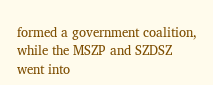formed a government coalition, while the MSZP and SZDSZ went into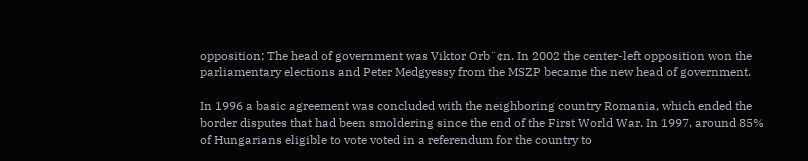opposition; The head of government was Viktor Orb¨¢n. In 2002 the center-left opposition won the parliamentary elections and Peter Medgyessy from the MSZP became the new head of government.

In 1996 a basic agreement was concluded with the neighboring country Romania, which ended the border disputes that had been smoldering since the end of the First World War. In 1997, around 85% of Hungarians eligible to vote voted in a referendum for the country to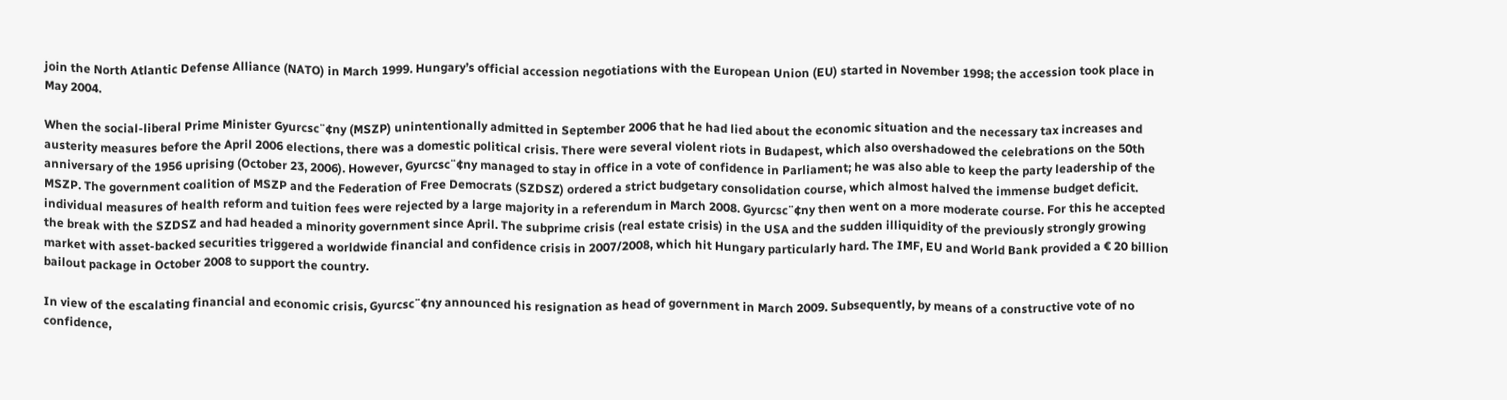join the North Atlantic Defense Alliance (NATO) in March 1999. Hungary’s official accession negotiations with the European Union (EU) started in November 1998; the accession took place in May 2004.

When the social-liberal Prime Minister Gyurcsc¨¢ny (MSZP) unintentionally admitted in September 2006 that he had lied about the economic situation and the necessary tax increases and austerity measures before the April 2006 elections, there was a domestic political crisis. There were several violent riots in Budapest, which also overshadowed the celebrations on the 50th anniversary of the 1956 uprising (October 23, 2006). However, Gyurcsc¨¢ny managed to stay in office in a vote of confidence in Parliament; he was also able to keep the party leadership of the MSZP. The government coalition of MSZP and the Federation of Free Democrats (SZDSZ) ordered a strict budgetary consolidation course, which almost halved the immense budget deficit. individual measures of health reform and tuition fees were rejected by a large majority in a referendum in March 2008. Gyurcsc¨¢ny then went on a more moderate course. For this he accepted the break with the SZDSZ and had headed a minority government since April. The subprime crisis (real estate crisis) in the USA and the sudden illiquidity of the previously strongly growing market with asset-backed securities triggered a worldwide financial and confidence crisis in 2007/2008, which hit Hungary particularly hard. The IMF, EU and World Bank provided a € 20 billion bailout package in October 2008 to support the country.

In view of the escalating financial and economic crisis, Gyurcsc¨¢ny announced his resignation as head of government in March 2009. Subsequently, by means of a constructive vote of no confidence,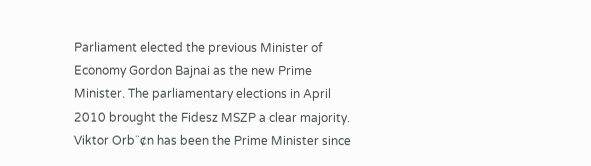Parliament elected the previous Minister of Economy Gordon Bajnai as the new Prime Minister. The parliamentary elections in April 2010 brought the Fidesz MSZP a clear majority. Viktor Orb¨¢n has been the Prime Minister since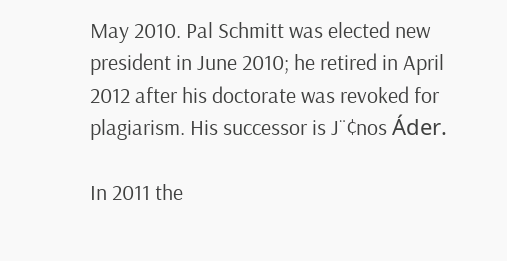May 2010. Pal Schmitt was elected new president in June 2010; he retired in April 2012 after his doctorate was revoked for plagiarism. His successor is J¨¢nos Áder.

In 2011 the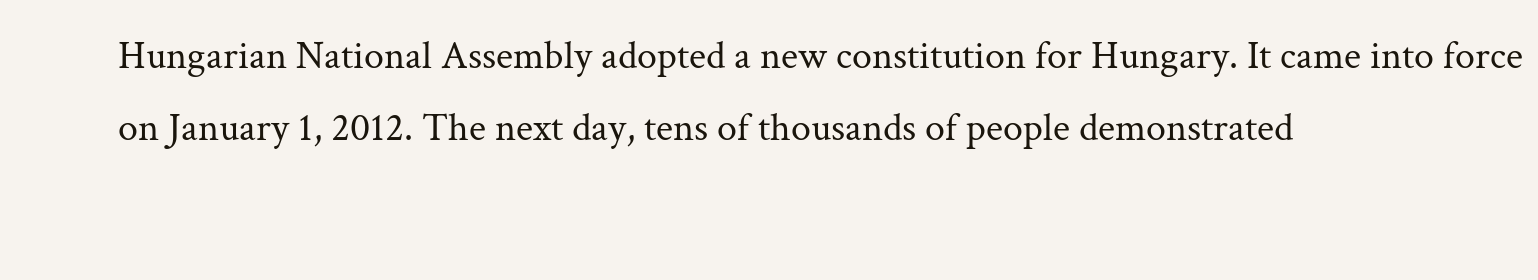Hungarian National Assembly adopted a new constitution for Hungary. It came into force on January 1, 2012. The next day, tens of thousands of people demonstrated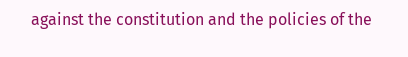against the constitution and the policies of the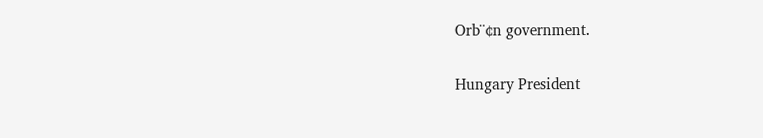Orb¨¢n government.

Hungary President